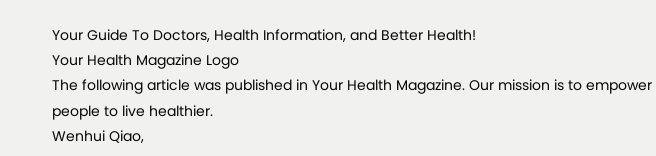Your Guide To Doctors, Health Information, and Better Health!
Your Health Magazine Logo
The following article was published in Your Health Magazine. Our mission is to empower people to live healthier.
Wenhui Qiao,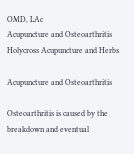OMD, LAc
Acupuncture and Osteoarthritis
Holycross Acupuncture and Herbs

Acupuncture and Osteoarthritis

Osteoarthritis is caused by the breakdown and eventual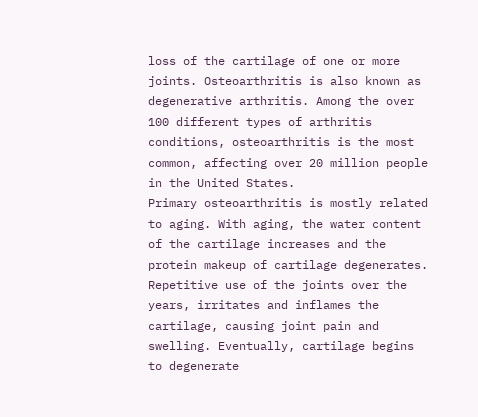loss of the cartilage of one or more joints. Osteoarthritis is also known as degenerative arthritis. Among the over 100 different types of arthritis conditions, osteoarthritis is the most common, affecting over 20 million people in the United States.
Primary osteoarthritis is mostly related to aging. With aging, the water content of the cartilage increases and the protein makeup of cartilage degenerates. Repetitive use of the joints over the years, irritates and inflames the cartilage, causing joint pain and swelling. Eventually, cartilage begins to degenerate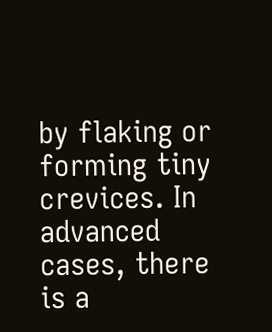by flaking or forming tiny crevices. In advanced cases, there is a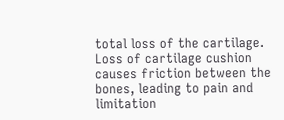total loss of the cartilage. Loss of cartilage cushion causes friction between the bones, leading to pain and limitation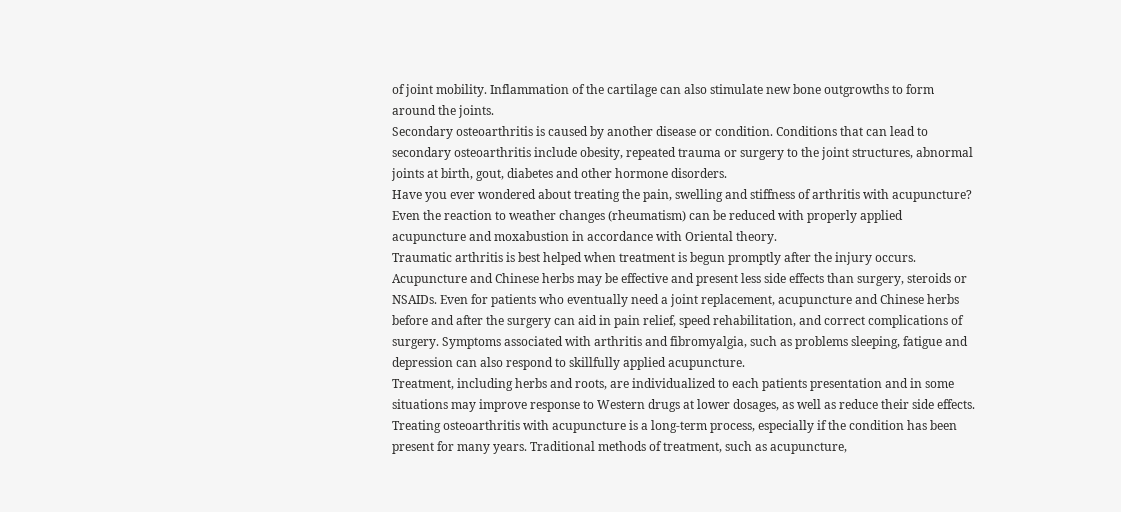of joint mobility. Inflammation of the cartilage can also stimulate new bone outgrowths to form around the joints.
Secondary osteoarthritis is caused by another disease or condition. Conditions that can lead to secondary osteoarthritis include obesity, repeated trauma or surgery to the joint structures, abnormal joints at birth, gout, diabetes and other hormone disorders.
Have you ever wondered about treating the pain, swelling and stiffness of arthritis with acupuncture? Even the reaction to weather changes (rheumatism) can be reduced with properly applied acupuncture and moxabustion in accordance with Oriental theory.
Traumatic arthritis is best helped when treatment is begun promptly after the injury occurs. Acupuncture and Chinese herbs may be effective and present less side effects than surgery, steroids or NSAIDs. Even for patients who eventually need a joint replacement, acupuncture and Chinese herbs before and after the surgery can aid in pain relief, speed rehabilitation, and correct complications of surgery. Symptoms associated with arthritis and fibromyalgia, such as problems sleeping, fatigue and depression can also respond to skillfully applied acupuncture.
Treatment, including herbs and roots, are individualized to each patients presentation and in some situations may improve response to Western drugs at lower dosages, as well as reduce their side effects. Treating osteoarthritis with acupuncture is a long-term process, especially if the condition has been present for many years. Traditional methods of treatment, such as acupuncture,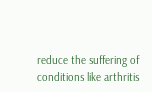reduce the suffering of conditions like arthritis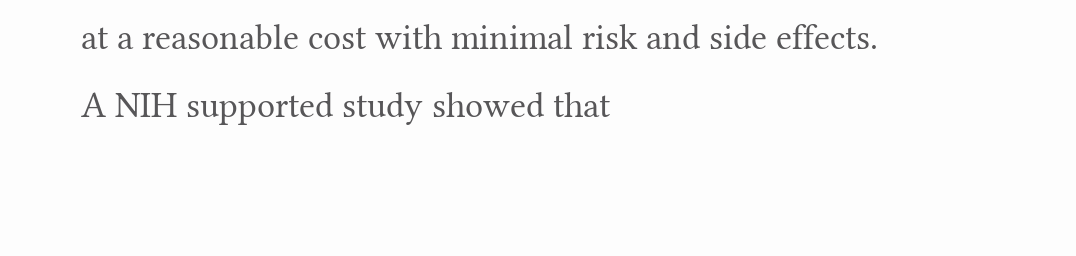at a reasonable cost with minimal risk and side effects.
A NIH supported study showed that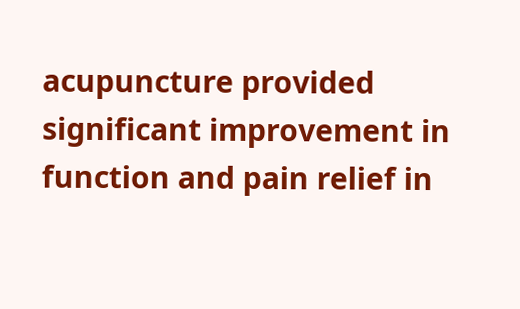acupuncture provided significant improvement in function and pain relief in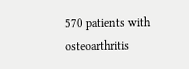570 patients with osteoarthritis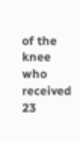of the knee who received 23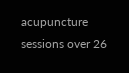acupuncture sessions over 26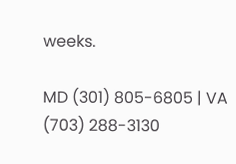weeks.

MD (301) 805-6805 | VA (703) 288-3130